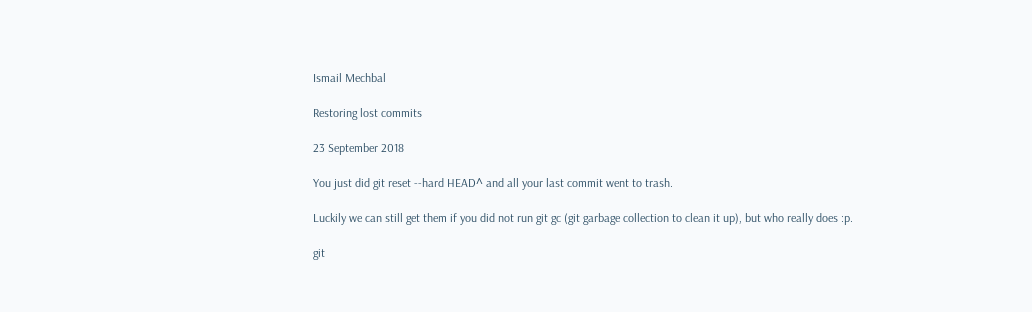Ismail Mechbal

Restoring lost commits

23 September 2018

You just did git reset --hard HEAD^ and all your last commit went to trash.

Luckily we can still get them if you did not run git gc (git garbage collection to clean it up), but who really does :p.

git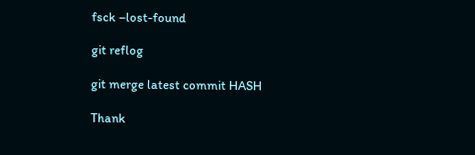fsck –lost-found

git reflog

git merge latest commit HASH

Thank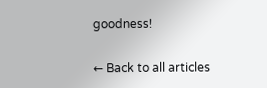goodness!

← Back to all articles